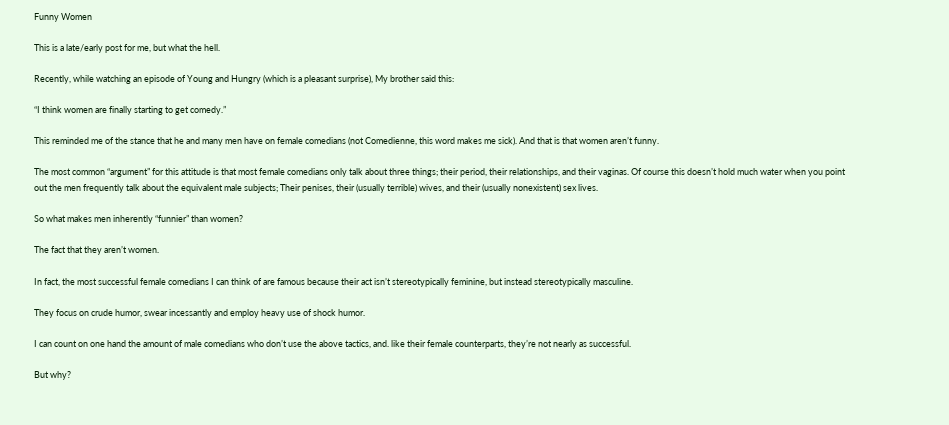Funny Women

This is a late/early post for me, but what the hell.

Recently, while watching an episode of Young and Hungry (which is a pleasant surprise), My brother said this:

“I think women are finally starting to get comedy.”

This reminded me of the stance that he and many men have on female comedians (not Comedienne, this word makes me sick). And that is that women aren’t funny.

The most common “argument” for this attitude is that most female comedians only talk about three things; their period, their relationships, and their vaginas. Of course this doesn’t hold much water when you point out the men frequently talk about the equivalent male subjects; Their penises, their (usually terrible) wives, and their (usually nonexistent) sex lives.

So what makes men inherently “funnier” than women?

The fact that they aren’t women.

In fact, the most successful female comedians I can think of are famous because their act isn’t stereotypically feminine, but instead stereotypically masculine.

They focus on crude humor, swear incessantly and employ heavy use of shock humor.

I can count on one hand the amount of male comedians who don’t use the above tactics, and. like their female counterparts, they’re not nearly as successful.

But why?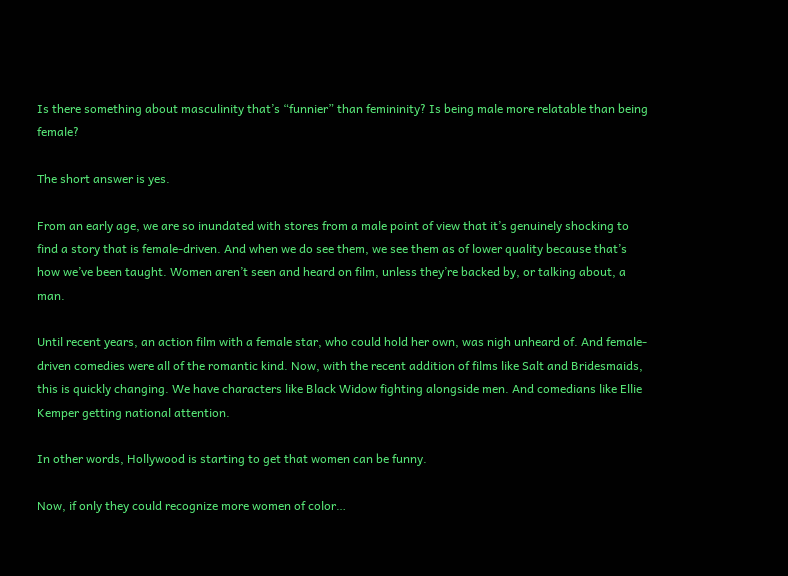Is there something about masculinity that’s “funnier” than femininity? Is being male more relatable than being female?

The short answer is yes.

From an early age, we are so inundated with stores from a male point of view that it’s genuinely shocking to find a story that is female-driven. And when we do see them, we see them as of lower quality because that’s how we’ve been taught. Women aren’t seen and heard on film, unless they’re backed by, or talking about, a man.

Until recent years, an action film with a female star, who could hold her own, was nigh unheard of. And female-driven comedies were all of the romantic kind. Now, with the recent addition of films like Salt and Bridesmaids, this is quickly changing. We have characters like Black Widow fighting alongside men. And comedians like Ellie Kemper getting national attention.

In other words, Hollywood is starting to get that women can be funny.

Now, if only they could recognize more women of color…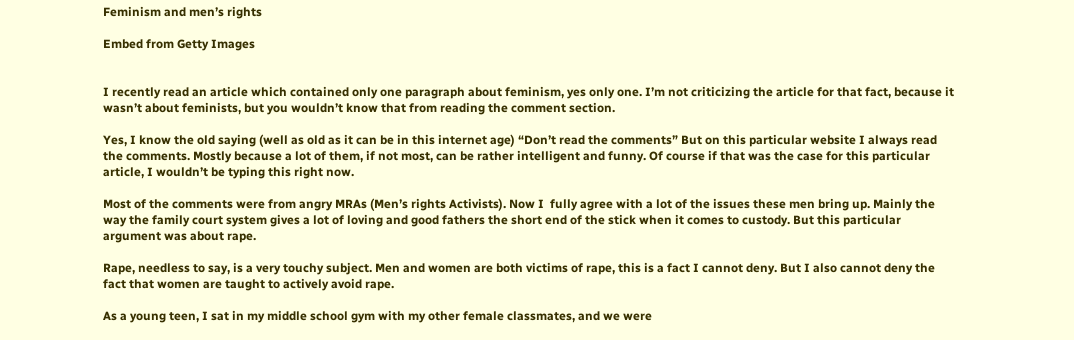Feminism and men’s rights

Embed from Getty Images


I recently read an article which contained only one paragraph about feminism, yes only one. I’m not criticizing the article for that fact, because it wasn’t about feminists, but you wouldn’t know that from reading the comment section.

Yes, I know the old saying (well as old as it can be in this internet age) “Don’t read the comments” But on this particular website I always read the comments. Mostly because a lot of them, if not most, can be rather intelligent and funny. Of course if that was the case for this particular article, I wouldn’t be typing this right now.

Most of the comments were from angry MRAs (Men’s rights Activists). Now I  fully agree with a lot of the issues these men bring up. Mainly the way the family court system gives a lot of loving and good fathers the short end of the stick when it comes to custody. But this particular argument was about rape.

Rape, needless to say, is a very touchy subject. Men and women are both victims of rape, this is a fact I cannot deny. But I also cannot deny the fact that women are taught to actively avoid rape.

As a young teen, I sat in my middle school gym with my other female classmates, and we were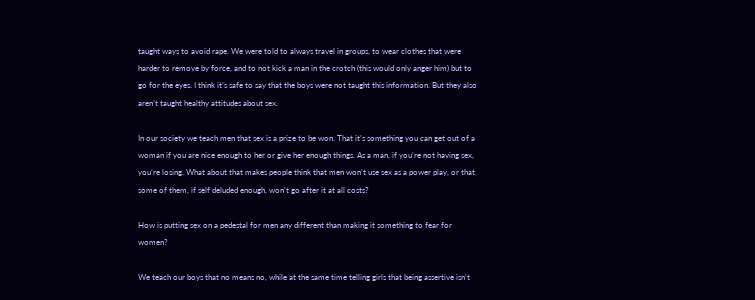taught ways to avoid rape. We were told to always travel in groups, to wear clothes that were harder to remove by force, and to not kick a man in the crotch (this would only anger him) but to go for the eyes. I think it’s safe to say that the boys were not taught this information. But they also aren’t taught healthy attitudes about sex.

In our society we teach men that sex is a prize to be won. That it’s something you can get out of a woman if you are nice enough to her or give her enough things. As a man, if you’re not having sex, you’re losing. What about that makes people think that men won’t use sex as a power play, or that some of them, if self deluded enough, won’t go after it at all costs?

How is putting sex on a pedestal for men any different than making it something to fear for women?

We teach our boys that no means no, while at the same time telling girls that being assertive isn’t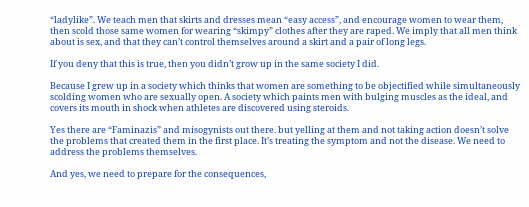“ladylike”. We teach men that skirts and dresses mean “easy access”, and encourage women to wear them, then scold those same women for wearing “skimpy” clothes after they are raped. We imply that all men think about is sex, and that they can’t control themselves around a skirt and a pair of long legs.

If you deny that this is true, then you didn’t grow up in the same society I did.

Because I grew up in a society which thinks that women are something to be objectified while simultaneously scolding women who are sexually open. A society which paints men with bulging muscles as the ideal, and covers its mouth in shock when athletes are discovered using steroids.

Yes there are “Faminazis” and misogynists out there. but yelling at them and not taking action doesn’t solve the problems that created them in the first place. It’s treating the symptom and not the disease. We need to address the problems themselves.

And yes, we need to prepare for the consequences,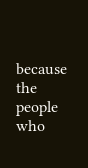because the people who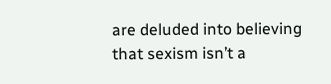are deluded into believing that sexism isn’t a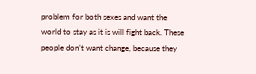problem for both sexes and want the world to stay as it is will fight back. These people don’t want change, because they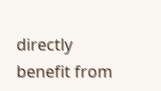directly benefit from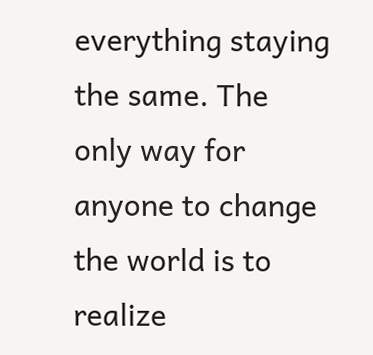everything staying the same. The only way for anyone to change the world is to realize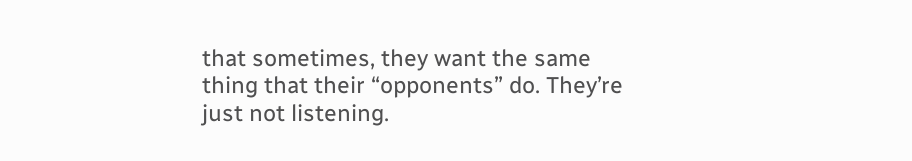that sometimes, they want the same thing that their “opponents” do. They’re just not listening.